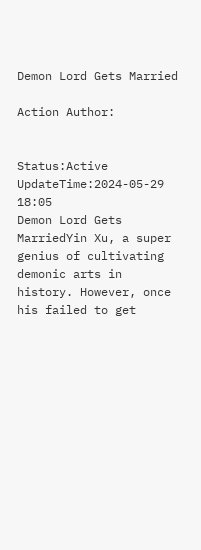Demon Lord Gets Married

Action Author:


Status:Active UpdateTime:2024-05-29 18:05
Demon Lord Gets MarriedYin Xu, a super genius of cultivating demonic arts in history. However, once his failed to get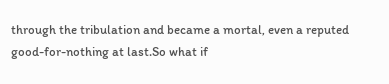through the tribulation and became a mortal, even a reputed good-for-nothing at last.So what if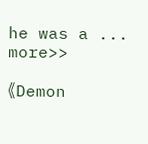he was a ... more>>

《Demon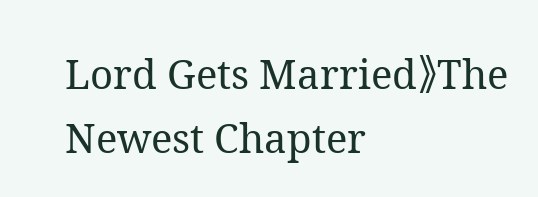Lord Gets Married》The Newest Chapter